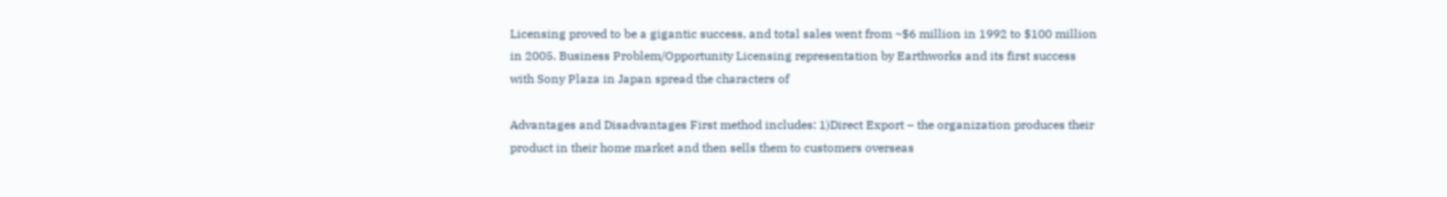Licensing proved to be a gigantic success, and total sales went from ~$6 million in 1992 to $100 million in 2005. Business Problem/Opportunity Licensing representation by Earthworks and its first success with Sony Plaza in Japan spread the characters of

Advantages and Disadvantages First method includes: 1)Direct Export – the organization produces their product in their home market and then sells them to customers overseas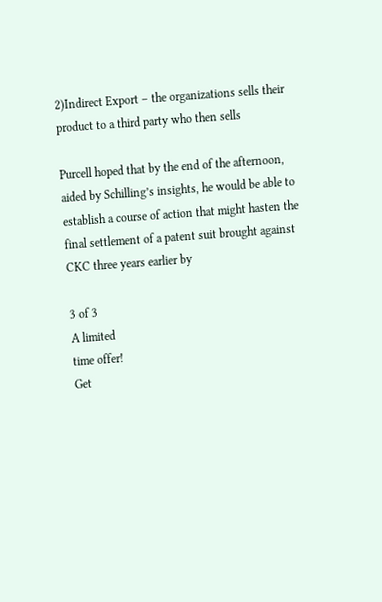2)Indirect Export – the organizations sells their product to a third party who then sells

Purcell hoped that by the end of the afternoon, aided by Schilling’s insights, he would be able to establish a course of action that might hasten the final settlement of a patent suit brought against CKC three years earlier by

3 of 3
A limited
time offer!
Get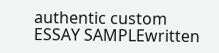authentic custom
ESSAY SAMPLEwritten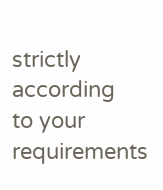strictly according
to your requirements